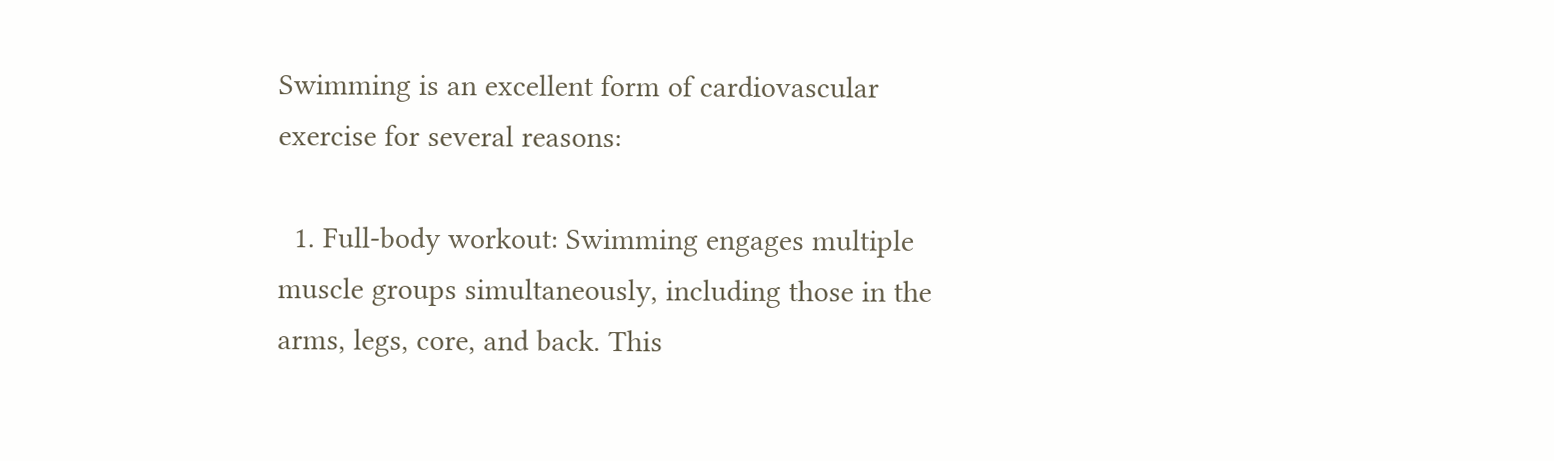Swimming is an excellent form of cardiovascular exercise for several reasons:

  1. Full-body workout: Swimming engages multiple muscle groups simultaneously, including those in the arms, legs, core, and back. This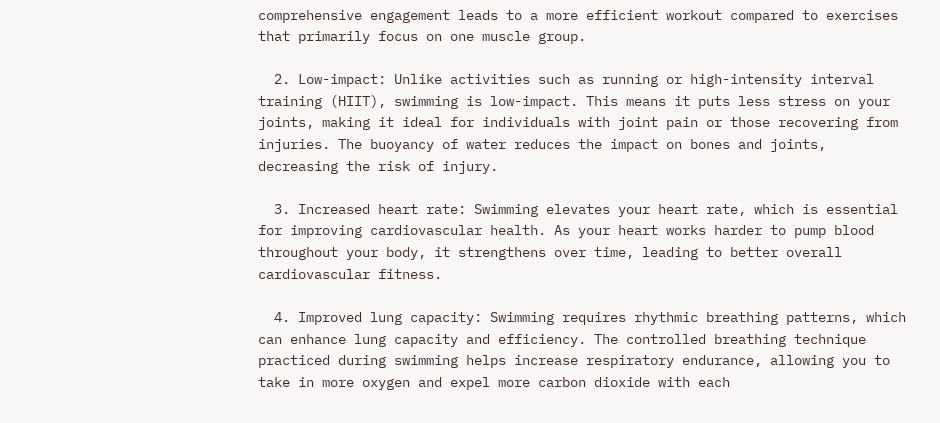comprehensive engagement leads to a more efficient workout compared to exercises that primarily focus on one muscle group.

  2. Low-impact: Unlike activities such as running or high-intensity interval training (HIIT), swimming is low-impact. This means it puts less stress on your joints, making it ideal for individuals with joint pain or those recovering from injuries. The buoyancy of water reduces the impact on bones and joints, decreasing the risk of injury.

  3. Increased heart rate: Swimming elevates your heart rate, which is essential for improving cardiovascular health. As your heart works harder to pump blood throughout your body, it strengthens over time, leading to better overall cardiovascular fitness.

  4. Improved lung capacity: Swimming requires rhythmic breathing patterns, which can enhance lung capacity and efficiency. The controlled breathing technique practiced during swimming helps increase respiratory endurance, allowing you to take in more oxygen and expel more carbon dioxide with each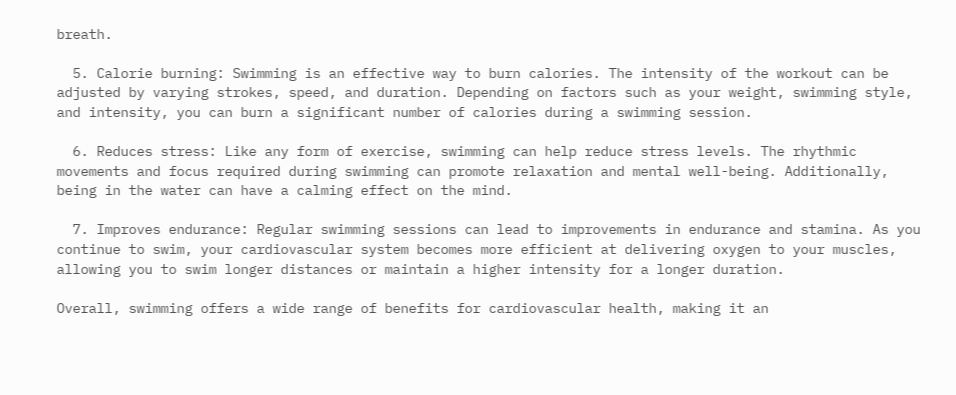breath.

  5. Calorie burning: Swimming is an effective way to burn calories. The intensity of the workout can be adjusted by varying strokes, speed, and duration. Depending on factors such as your weight, swimming style, and intensity, you can burn a significant number of calories during a swimming session.

  6. Reduces stress: Like any form of exercise, swimming can help reduce stress levels. The rhythmic movements and focus required during swimming can promote relaxation and mental well-being. Additionally, being in the water can have a calming effect on the mind.

  7. Improves endurance: Regular swimming sessions can lead to improvements in endurance and stamina. As you continue to swim, your cardiovascular system becomes more efficient at delivering oxygen to your muscles, allowing you to swim longer distances or maintain a higher intensity for a longer duration.

Overall, swimming offers a wide range of benefits for cardiovascular health, making it an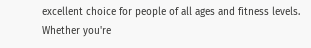excellent choice for people of all ages and fitness levels. Whether you're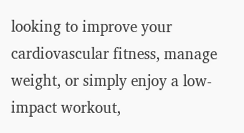looking to improve your cardiovascular fitness, manage weight, or simply enjoy a low-impact workout,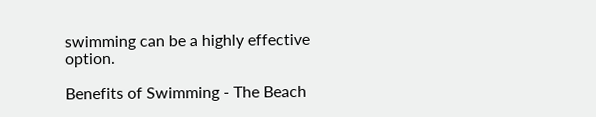swimming can be a highly effective option.

Benefits of Swimming - The Beach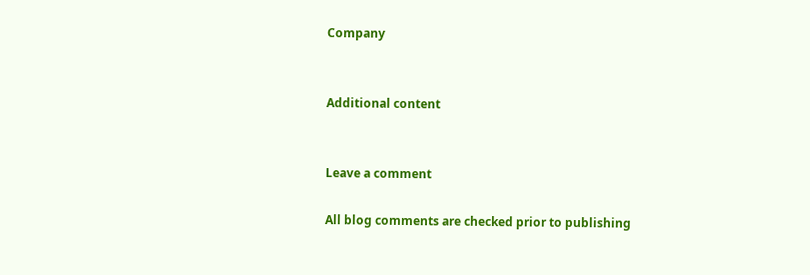Company


Additional content


Leave a comment

All blog comments are checked prior to publishing